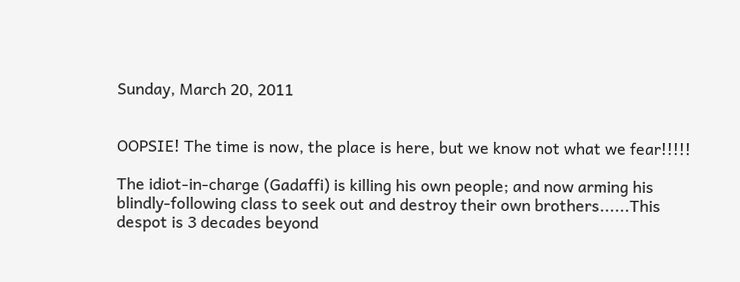Sunday, March 20, 2011


OOPSIE! The time is now, the place is here, but we know not what we fear!!!!!

The idiot-in-charge (Gadaffi) is killing his own people; and now arming his blindly-following class to seek out and destroy their own brothers......This despot is 3 decades beyond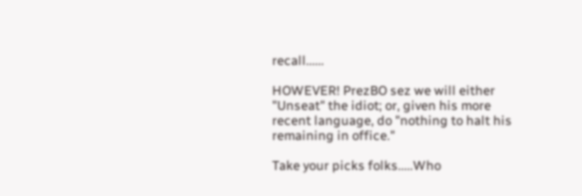recall......

HOWEVER! PrezBO sez we will either "Unseat" the idiot; or, given his more recent language, do "nothing to halt his remaining in office."

Take your picks folks.....Who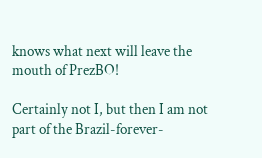knows what next will leave the mouth of PrezBO!

Certainly not I, but then I am not part of the Brazil-forever-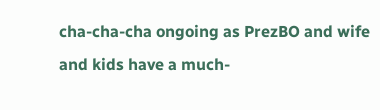cha-cha-cha ongoing as PrezBO and wife and kids have a much-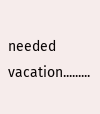needed vacation.........